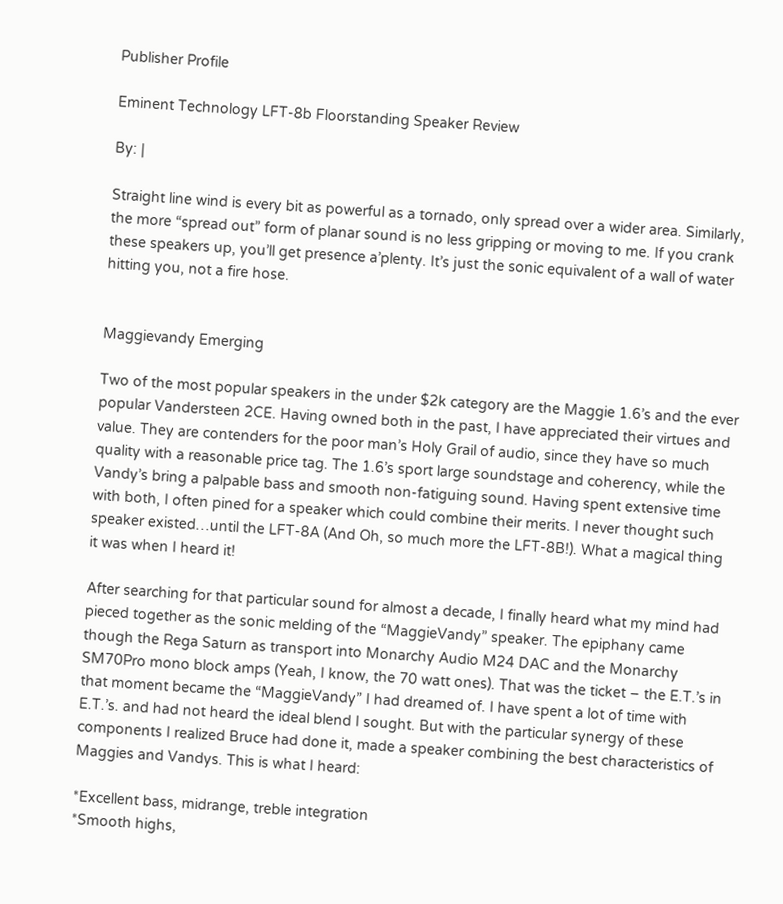Publisher Profile

Eminent Technology LFT-8b Floorstanding Speaker Review

By: |

Straight line wind is every bit as powerful as a tornado, only spread over a wider area. Similarly, the more “spread out” form of planar sound is no less gripping or moving to me. If you crank these speakers up, you’ll get presence a’plenty. It’s just the sonic equivalent of a wall of water hitting you, not a fire hose.


Maggievandy Emerging

Two of the most popular speakers in the under $2k category are the Maggie 1.6’s and the ever popular Vandersteen 2CE. Having owned both in the past, I have appreciated their virtues and value. They are contenders for the poor man’s Holy Grail of audio, since they have so much quality with a reasonable price tag. The 1.6’s sport large soundstage and coherency, while the Vandy’s bring a palpable bass and smooth non-fatiguing sound. Having spent extensive time with both, I often pined for a speaker which could combine their merits. I never thought such speaker existed…until the LFT-8A (And Oh, so much more the LFT-8B!). What a magical thing it was when I heard it!

After searching for that particular sound for almost a decade, I finally heard what my mind had pieced together as the sonic melding of the “MaggieVandy” speaker. The epiphany came though the Rega Saturn as transport into Monarchy Audio M24 DAC and the Monarchy SM70Pro mono block amps (Yeah, I know, the 70 watt ones). That was the ticket – the E.T.’s in that moment became the “MaggieVandy” I had dreamed of. I have spent a lot of time with E.T.’s. and had not heard the ideal blend I sought. But with the particular synergy of these components I realized Bruce had done it, made a speaker combining the best characteristics of Maggies and Vandys. This is what I heard:

*Excellent bass, midrange, treble integration
*Smooth highs,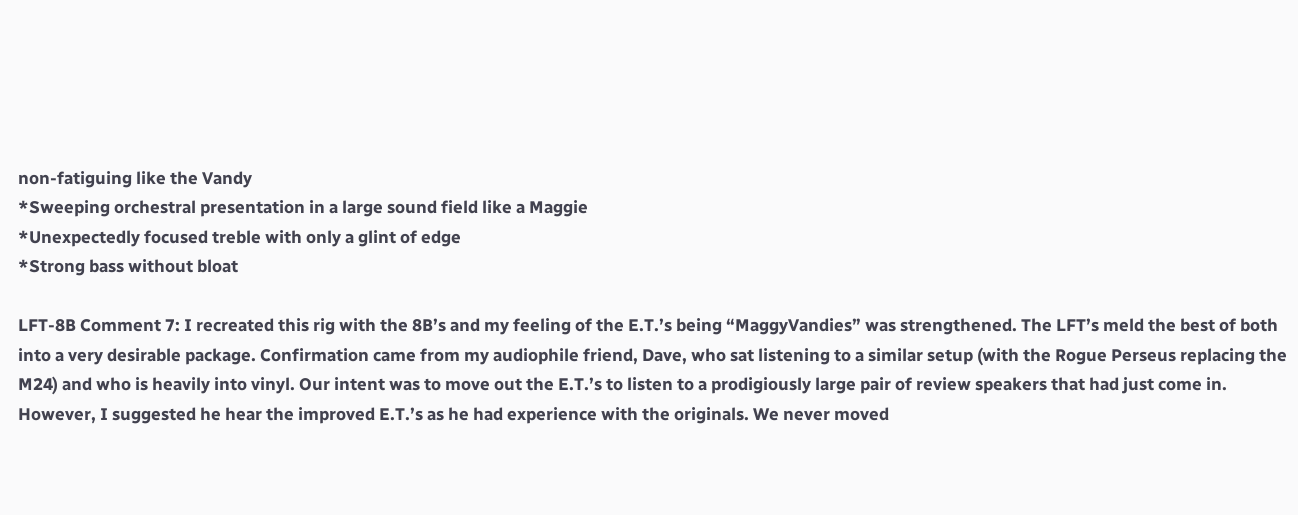non-fatiguing like the Vandy
*Sweeping orchestral presentation in a large sound field like a Maggie
*Unexpectedly focused treble with only a glint of edge
*Strong bass without bloat

LFT-8B Comment 7: I recreated this rig with the 8B’s and my feeling of the E.T.’s being “MaggyVandies” was strengthened. The LFT’s meld the best of both into a very desirable package. Confirmation came from my audiophile friend, Dave, who sat listening to a similar setup (with the Rogue Perseus replacing the M24) and who is heavily into vinyl. Our intent was to move out the E.T.’s to listen to a prodigiously large pair of review speakers that had just come in. However, I suggested he hear the improved E.T.’s as he had experience with the originals. We never moved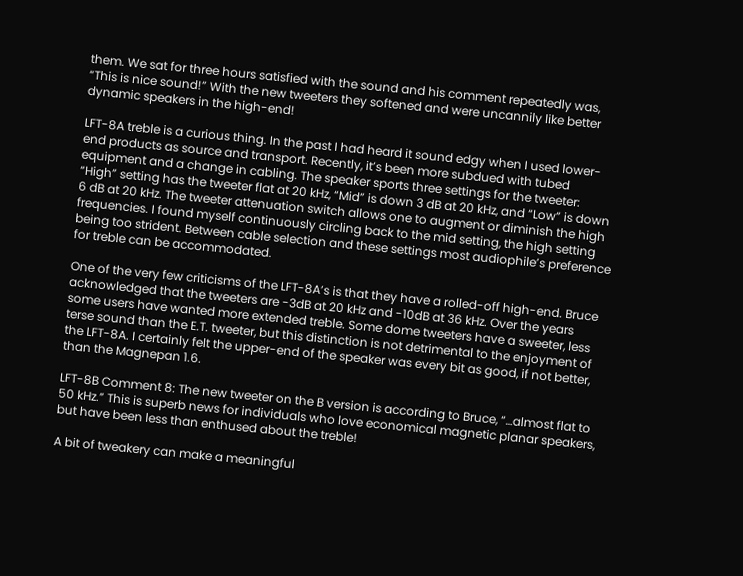them. We sat for three hours satisfied with the sound and his comment repeatedly was, “This is nice sound!” With the new tweeters they softened and were uncannily like better dynamic speakers in the high-end!

LFT-8A treble is a curious thing. In the past I had heard it sound edgy when I used lower-end products as source and transport. Recently, it’s been more subdued with tubed equipment and a change in cabling. The speaker sports three settings for the tweeter: “High” setting has the tweeter flat at 20 kHz, “Mid” is down 3 dB at 20 kHz, and “Low” is down 6 dB at 20 kHz. The tweeter attenuation switch allows one to augment or diminish the high frequencies. I found myself continuously circling back to the mid setting, the high setting being too strident. Between cable selection and these settings most audiophile’s preference for treble can be accommodated.

One of the very few criticisms of the LFT-8A’s is that they have a rolled-off high-end. Bruce acknowledged that the tweeters are -3dB at 20 kHz and -10dB at 36 kHz. Over the years some users have wanted more extended treble. Some dome tweeters have a sweeter, less terse sound than the E.T. tweeter, but this distinction is not detrimental to the enjoyment of the LFT-8A. I certainly felt the upper-end of the speaker was every bit as good, if not better, than the Magnepan 1.6.

LFT-8B Comment 8: The new tweeter on the B version is according to Bruce, “…almost flat to 50 kHz.” This is superb news for individuals who love economical magnetic planar speakers, but have been less than enthused about the treble!

A bit of tweakery can make a meaningful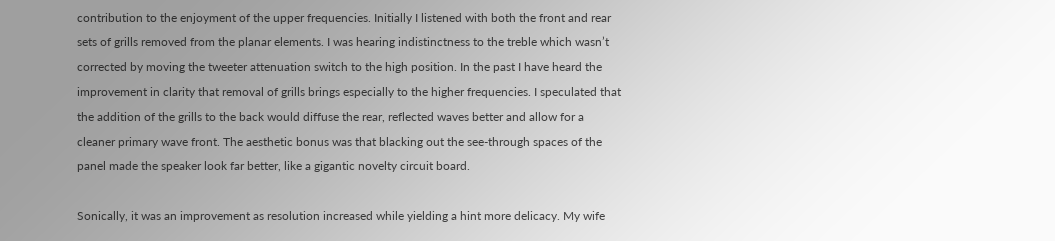contribution to the enjoyment of the upper frequencies. Initially I listened with both the front and rear sets of grills removed from the planar elements. I was hearing indistinctness to the treble which wasn’t corrected by moving the tweeter attenuation switch to the high position. In the past I have heard the improvement in clarity that removal of grills brings especially to the higher frequencies. I speculated that the addition of the grills to the back would diffuse the rear, reflected waves better and allow for a cleaner primary wave front. The aesthetic bonus was that blacking out the see-through spaces of the panel made the speaker look far better, like a gigantic novelty circuit board.

Sonically, it was an improvement as resolution increased while yielding a hint more delicacy. My wife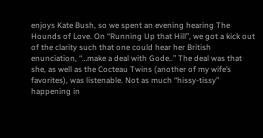enjoys Kate Bush, so we spent an evening hearing The Hounds of Love. On “Running Up that Hill”, we got a kick out of the clarity such that one could hear her British enunciation, “…make a deal with Gode..” The deal was that she, as well as the Cocteau Twins (another of my wife’s favorites), was listenable. Not as much “hissy-tissy” happening in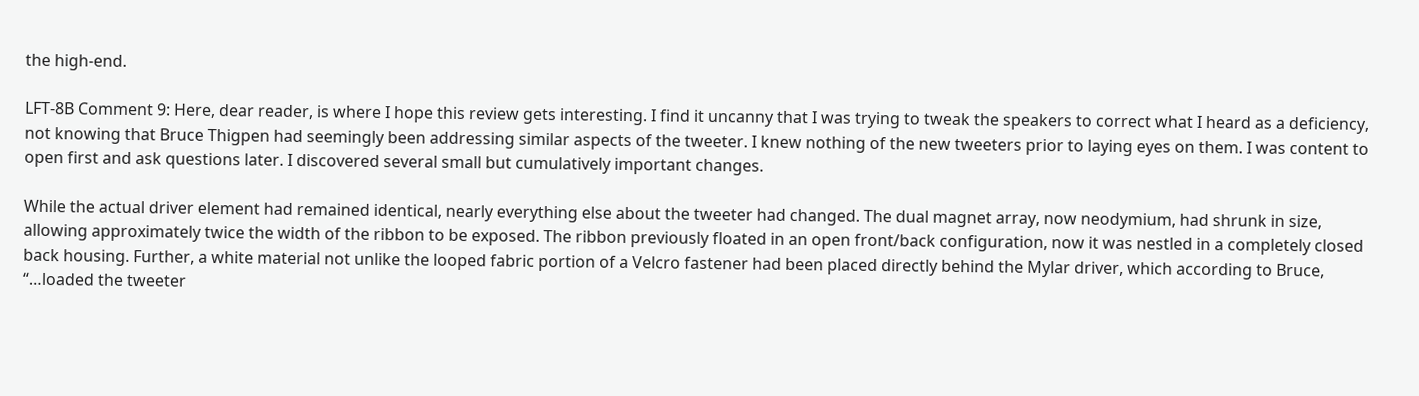the high-end.

LFT-8B Comment 9: Here, dear reader, is where I hope this review gets interesting. I find it uncanny that I was trying to tweak the speakers to correct what I heard as a deficiency, not knowing that Bruce Thigpen had seemingly been addressing similar aspects of the tweeter. I knew nothing of the new tweeters prior to laying eyes on them. I was content to open first and ask questions later. I discovered several small but cumulatively important changes.

While the actual driver element had remained identical, nearly everything else about the tweeter had changed. The dual magnet array, now neodymium, had shrunk in size, allowing approximately twice the width of the ribbon to be exposed. The ribbon previously floated in an open front/back configuration, now it was nestled in a completely closed back housing. Further, a white material not unlike the looped fabric portion of a Velcro fastener had been placed directly behind the Mylar driver, which according to Bruce, “…loaded the tweeter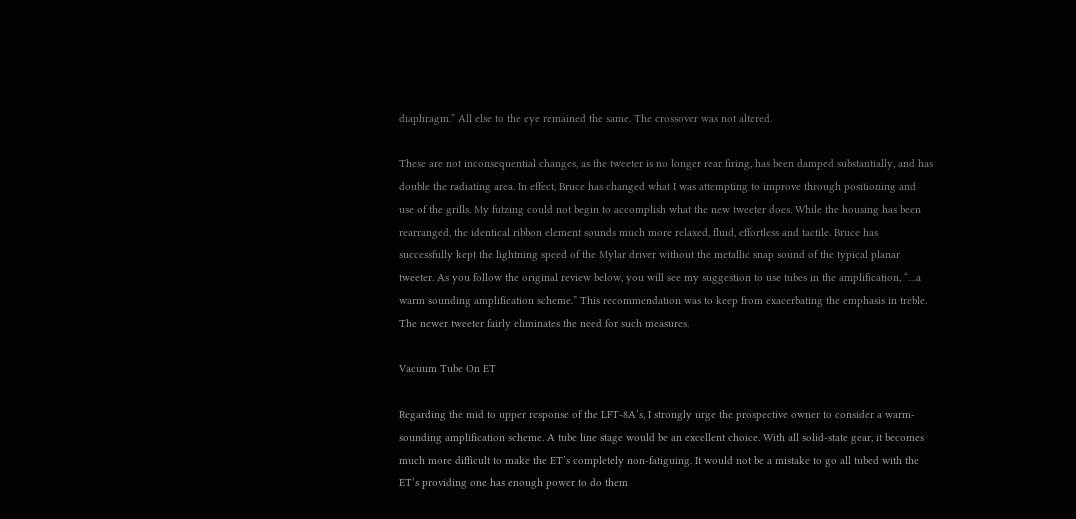diaphragm.” All else to the eye remained the same. The crossover was not altered.

These are not inconsequential changes, as the tweeter is no longer rear firing, has been damped substantially, and has double the radiating area. In effect, Bruce has changed what I was attempting to improve through positioning and use of the grills. My futzing could not begin to accomplish what the new tweeter does. While the housing has been rearranged, the identical ribbon element sounds much more relaxed, fluid, effortless and tactile. Bruce has successfully kept the lightning speed of the Mylar driver without the metallic snap sound of the typical planar tweeter. As you follow the original review below, you will see my suggestion to use tubes in the amplification, “…a warm sounding amplification scheme.” This recommendation was to keep from exacerbating the emphasis in treble. The newer tweeter fairly eliminates the need for such measures.

Vacuum Tube On ET

Regarding the mid to upper response of the LFT-8A’s, I strongly urge the prospective owner to consider a warm-sounding amplification scheme. A tube line stage would be an excellent choice. With all solid-state gear, it becomes much more difficult to make the ET’s completely non-fatiguing. It would not be a mistake to go all tubed with the ET’s providing one has enough power to do them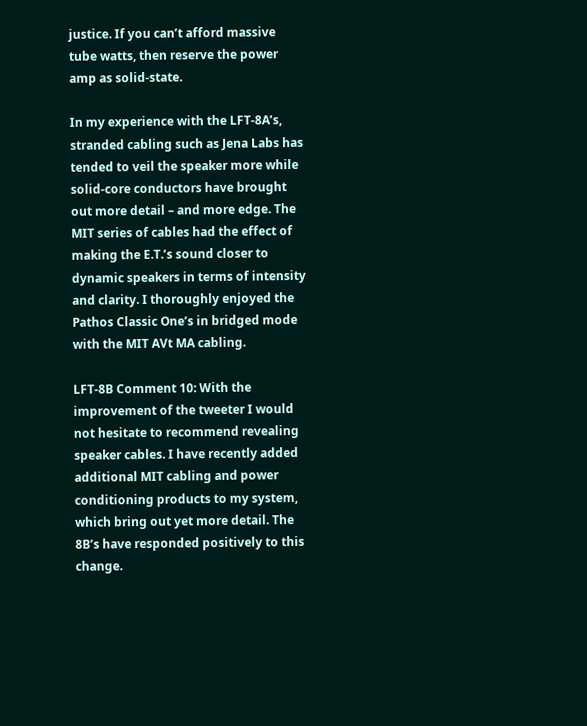justice. If you can’t afford massive tube watts, then reserve the power amp as solid-state.

In my experience with the LFT-8A’s, stranded cabling such as Jena Labs has tended to veil the speaker more while solid-core conductors have brought out more detail – and more edge. The MIT series of cables had the effect of making the E.T.’s sound closer to dynamic speakers in terms of intensity and clarity. I thoroughly enjoyed the Pathos Classic One’s in bridged mode with the MIT AVt MA cabling.

LFT-8B Comment 10: With the improvement of the tweeter I would not hesitate to recommend revealing speaker cables. I have recently added additional MIT cabling and power conditioning products to my system, which bring out yet more detail. The 8B’s have responded positively to this change.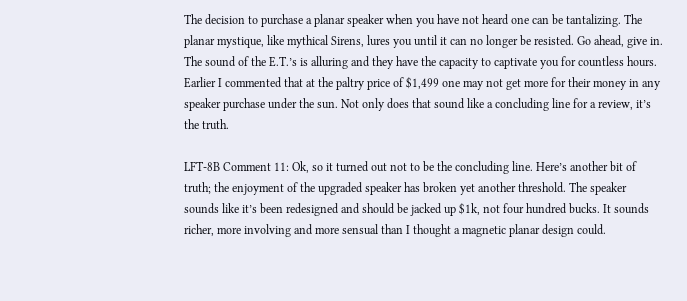The decision to purchase a planar speaker when you have not heard one can be tantalizing. The planar mystique, like mythical Sirens, lures you until it can no longer be resisted. Go ahead, give in. The sound of the E.T.’s is alluring and they have the capacity to captivate you for countless hours. Earlier I commented that at the paltry price of $1,499 one may not get more for their money in any speaker purchase under the sun. Not only does that sound like a concluding line for a review, it’s the truth.

LFT-8B Comment 11: Ok, so it turned out not to be the concluding line. Here’s another bit of truth; the enjoyment of the upgraded speaker has broken yet another threshold. The speaker sounds like it’s been redesigned and should be jacked up $1k, not four hundred bucks. It sounds richer, more involving and more sensual than I thought a magnetic planar design could.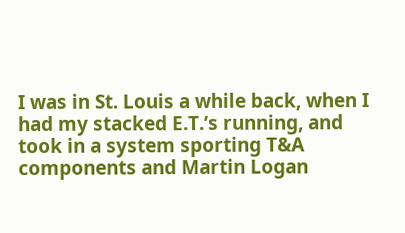I was in St. Louis a while back, when I had my stacked E.T.’s running, and took in a system sporting T&A components and Martin Logan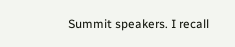Summit speakers. I recall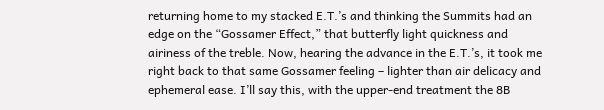returning home to my stacked E.T.’s and thinking the Summits had an edge on the “Gossamer Effect,” that butterfly light quickness and airiness of the treble. Now, hearing the advance in the E.T.’s, it took me right back to that same Gossamer feeling – lighter than air delicacy and ephemeral ease. I’ll say this, with the upper-end treatment the 8B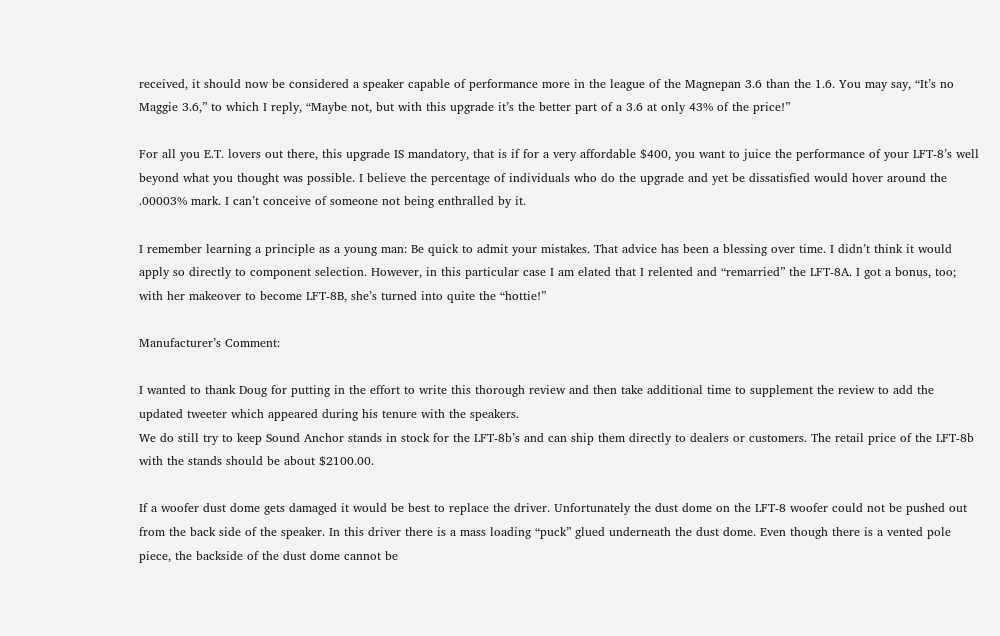received, it should now be considered a speaker capable of performance more in the league of the Magnepan 3.6 than the 1.6. You may say, “It’s no Maggie 3.6,” to which I reply, “Maybe not, but with this upgrade it’s the better part of a 3.6 at only 43% of the price!”

For all you E.T. lovers out there, this upgrade IS mandatory, that is if for a very affordable $400, you want to juice the performance of your LFT-8’s well beyond what you thought was possible. I believe the percentage of individuals who do the upgrade and yet be dissatisfied would hover around the .00003% mark. I can’t conceive of someone not being enthralled by it.

I remember learning a principle as a young man: Be quick to admit your mistakes. That advice has been a blessing over time. I didn’t think it would apply so directly to component selection. However, in this particular case I am elated that I relented and “remarried” the LFT-8A. I got a bonus, too; with her makeover to become LFT-8B, she’s turned into quite the “hottie!”

Manufacturer’s Comment:

I wanted to thank Doug for putting in the effort to write this thorough review and then take additional time to supplement the review to add the updated tweeter which appeared during his tenure with the speakers.
We do still try to keep Sound Anchor stands in stock for the LFT-8b’s and can ship them directly to dealers or customers. The retail price of the LFT-8b with the stands should be about $2100.00.

If a woofer dust dome gets damaged it would be best to replace the driver. Unfortunately the dust dome on the LFT-8 woofer could not be pushed out from the back side of the speaker. In this driver there is a mass loading “puck” glued underneath the dust dome. Even though there is a vented pole piece, the backside of the dust dome cannot be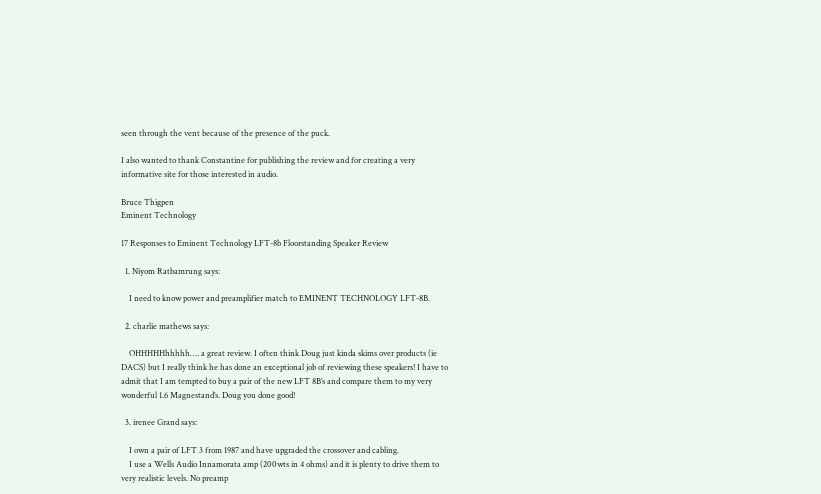seen through the vent because of the presence of the puck.

I also wanted to thank Constantine for publishing the review and for creating a very informative site for those interested in audio.

Bruce Thigpen
Eminent Technology

17 Responses to Eminent Technology LFT-8b Floorstanding Speaker Review

  1. Niyom Ratbamrung says:

    I need to know power and preamplifier match to EMINENT TECHNOLOGY LFT-8B.

  2. charlie mathews says:

    OHHHHHhhhhh…. a great review. I often think Doug just kinda skims over products (ie DACS) but I really think he has done an exceptional job of reviewing these speakers! I have to admit that I am tempted to buy a pair of the new LFT 8B’s and compare them to my very wonderful 1.6 Magnestand’s. Doug you done good!

  3. irenee Grand says:

    I own a pair of LFT 3 from 1987 and have upgraded the crossover and cabling.
    I use a Wells Audio Innamorata amp (200wts in 4 ohms) and it is plenty to drive them to very realistic levels. No preamp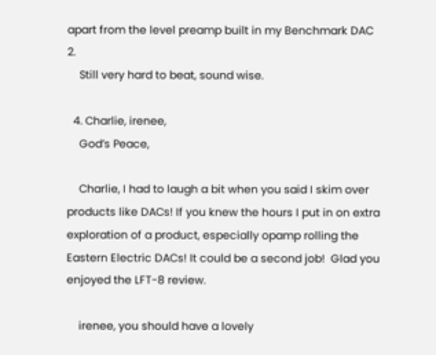apart from the level preamp built in my Benchmark DAC 2.
    Still very hard to beat, sound wise.

  4. Charlie, irenee,
    God’s Peace,

    Charlie, I had to laugh a bit when you said I skim over products like DACs! If you knew the hours I put in on extra exploration of a product, especially opamp rolling the Eastern Electric DACs! It could be a second job!  Glad you enjoyed the LFT-8 review.

    irenee, you should have a lovely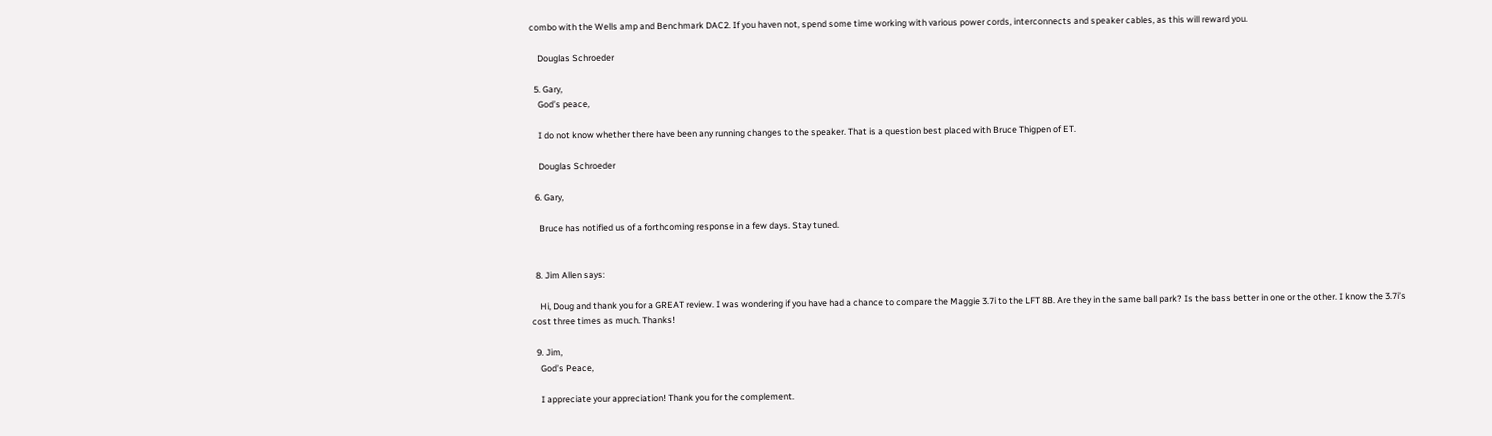combo with the Wells amp and Benchmark DAC2. If you haven not, spend some time working with various power cords, interconnects and speaker cables, as this will reward you.

    Douglas Schroeder

  5. Gary,
    God’s peace,

    I do not know whether there have been any running changes to the speaker. That is a question best placed with Bruce Thigpen of ET.

    Douglas Schroeder

  6. Gary,

    Bruce has notified us of a forthcoming response in a few days. Stay tuned.


  8. Jim Allen says:

    Hi, Doug and thank you for a GREAT review. I was wondering if you have had a chance to compare the Maggie 3.7i to the LFT 8B. Are they in the same ball park? Is the bass better in one or the other. I know the 3.7i’s cost three times as much. Thanks!

  9. Jim,
    God’s Peace,

    I appreciate your appreciation! Thank you for the complement.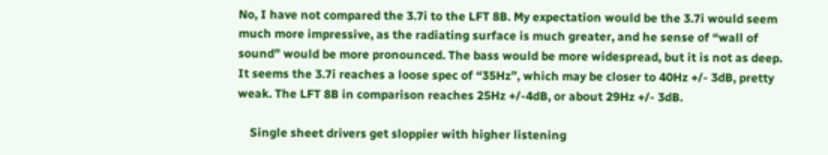No, I have not compared the 3.7i to the LFT 8B. My expectation would be the 3.7i would seem much more impressive, as the radiating surface is much greater, and he sense of “wall of sound” would be more pronounced. The bass would be more widespread, but it is not as deep. It seems the 3.7i reaches a loose spec of “35Hz”, which may be closer to 40Hz +/- 3dB, pretty weak. The LFT 8B in comparison reaches 25Hz +/-4dB, or about 29Hz +/- 3dB.

    Single sheet drivers get sloppier with higher listening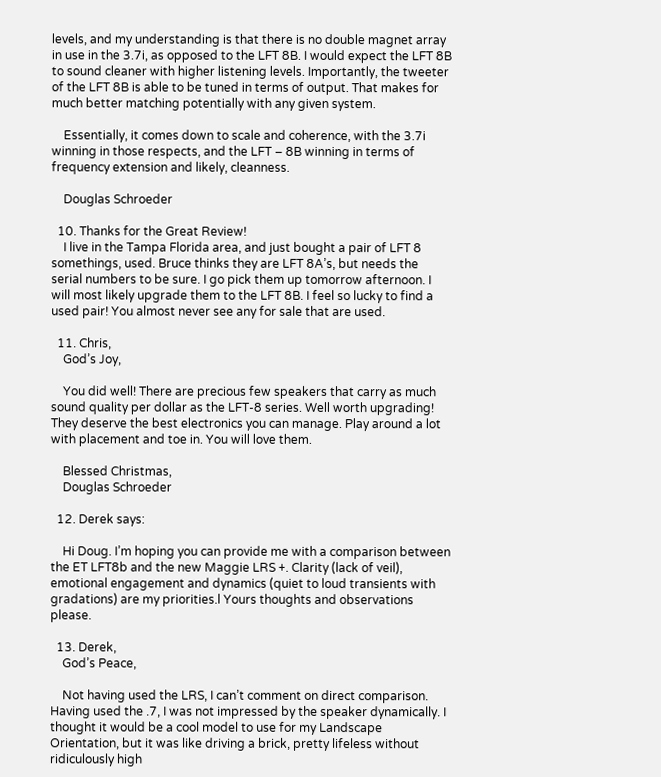levels, and my understanding is that there is no double magnet array in use in the 3.7i, as opposed to the LFT 8B. I would expect the LFT 8B to sound cleaner with higher listening levels. Importantly, the tweeter of the LFT 8B is able to be tuned in terms of output. That makes for much better matching potentially with any given system.

    Essentially, it comes down to scale and coherence, with the 3.7i winning in those respects, and the LFT – 8B winning in terms of frequency extension and likely, cleanness.

    Douglas Schroeder

  10. Thanks for the Great Review!
    I live in the Tampa Florida area, and just bought a pair of LFT 8 somethings, used. Bruce thinks they are LFT 8A’s, but needs the serial numbers to be sure. I go pick them up tomorrow afternoon. I will most likely upgrade them to the LFT 8B. I feel so lucky to find a used pair! You almost never see any for sale that are used.

  11. Chris,
    God’s Joy,

    You did well! There are precious few speakers that carry as much sound quality per dollar as the LFT-8 series. Well worth upgrading! They deserve the best electronics you can manage. Play around a lot with placement and toe in. You will love them.

    Blessed Christmas,
    Douglas Schroeder

  12. Derek says:

    Hi Doug. I’m hoping you can provide me with a comparison between the ET LFT8b and the new Maggie LRS +. Clarity (lack of veil), emotional engagement and dynamics (quiet to loud transients with gradations) are my priorities.l Yours thoughts and observations please.

  13. Derek,
    God’s Peace,

    Not having used the LRS, I can’t comment on direct comparison. Having used the .7, I was not impressed by the speaker dynamically. I thought it would be a cool model to use for my Landscape Orientation, but it was like driving a brick, pretty lifeless without ridiculously high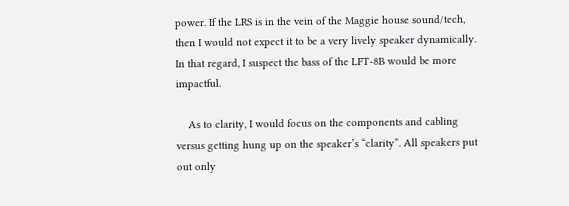power. If the LRS is in the vein of the Maggie house sound/tech, then I would not expect it to be a very lively speaker dynamically. In that regard, I suspect the bass of the LFT-8B would be more impactful.

    As to clarity, I would focus on the components and cabling versus getting hung up on the speaker’s “clarity”. All speakers put out only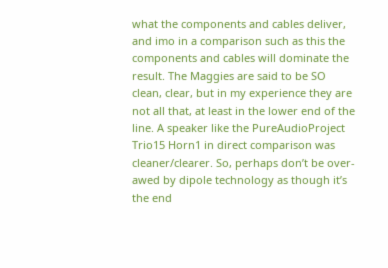what the components and cables deliver, and imo in a comparison such as this the components and cables will dominate the result. The Maggies are said to be SO clean, clear, but in my experience they are not all that, at least in the lower end of the line. A speaker like the PureAudioProject Trio15 Horn1 in direct comparison was cleaner/clearer. So, perhaps don’t be over-awed by dipole technology as though it’s the end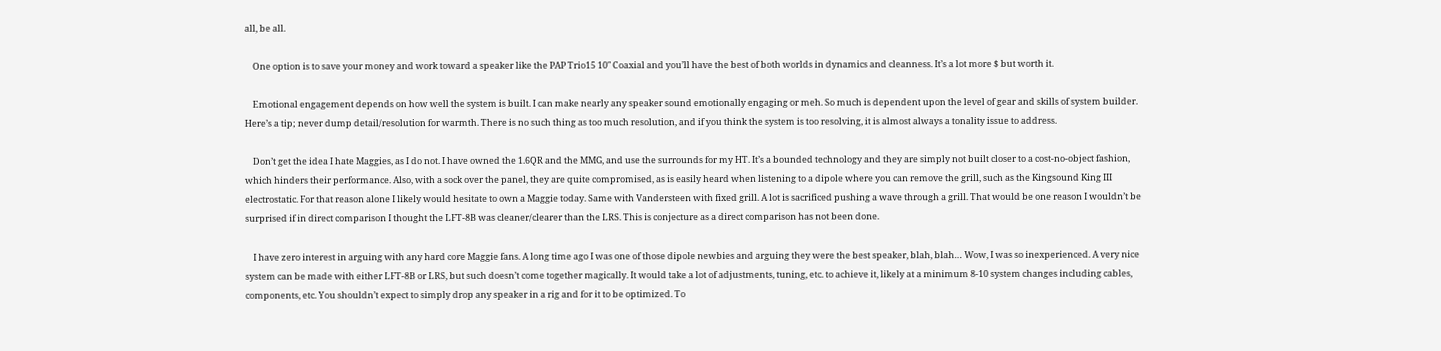all, be all.

    One option is to save your money and work toward a speaker like the PAP Trio15 10″ Coaxial and you’ll have the best of both worlds in dynamics and cleanness. It’s a lot more $ but worth it.

    Emotional engagement depends on how well the system is built. I can make nearly any speaker sound emotionally engaging or meh. So much is dependent upon the level of gear and skills of system builder. Here’s a tip; never dump detail/resolution for warmth. There is no such thing as too much resolution, and if you think the system is too resolving, it is almost always a tonality issue to address.

    Don’t get the idea I hate Maggies, as I do not. I have owned the 1.6QR and the MMG, and use the surrounds for my HT. It’s a bounded technology and they are simply not built closer to a cost-no-object fashion, which hinders their performance. Also, with a sock over the panel, they are quite compromised, as is easily heard when listening to a dipole where you can remove the grill, such as the Kingsound King III electrostatic. For that reason alone I likely would hesitate to own a Maggie today. Same with Vandersteen with fixed grill. A lot is sacrificed pushing a wave through a grill. That would be one reason I wouldn’t be surprised if in direct comparison I thought the LFT-8B was cleaner/clearer than the LRS. This is conjecture as a direct comparison has not been done.

    I have zero interest in arguing with any hard core Maggie fans. A long time ago I was one of those dipole newbies and arguing they were the best speaker, blah, blah… Wow, I was so inexperienced. A very nice system can be made with either LFT-8B or LRS, but such doesn’t come together magically. It would take a lot of adjustments, tuning, etc. to achieve it, likely at a minimum 8-10 system changes including cables, components, etc. You shouldn’t expect to simply drop any speaker in a rig and for it to be optimized. To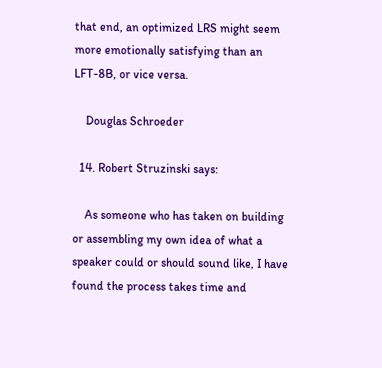that end, an optimized LRS might seem more emotionally satisfying than an LFT-8B, or vice versa.

    Douglas Schroeder

  14. Robert Struzinski says:

    As someone who has taken on building or assembling my own idea of what a speaker could or should sound like, I have found the process takes time and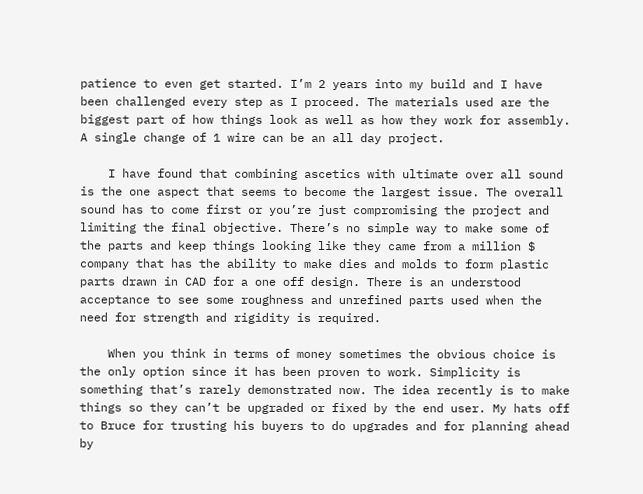patience to even get started. I’m 2 years into my build and I have been challenged every step as I proceed. The materials used are the biggest part of how things look as well as how they work for assembly. A single change of 1 wire can be an all day project.

    I have found that combining ascetics with ultimate over all sound is the one aspect that seems to become the largest issue. The overall sound has to come first or you’re just compromising the project and limiting the final objective. There’s no simple way to make some of the parts and keep things looking like they came from a million $ company that has the ability to make dies and molds to form plastic parts drawn in CAD for a one off design. There is an understood acceptance to see some roughness and unrefined parts used when the need for strength and rigidity is required.

    When you think in terms of money sometimes the obvious choice is the only option since it has been proven to work. Simplicity is something that’s rarely demonstrated now. The idea recently is to make things so they can’t be upgraded or fixed by the end user. My hats off to Bruce for trusting his buyers to do upgrades and for planning ahead by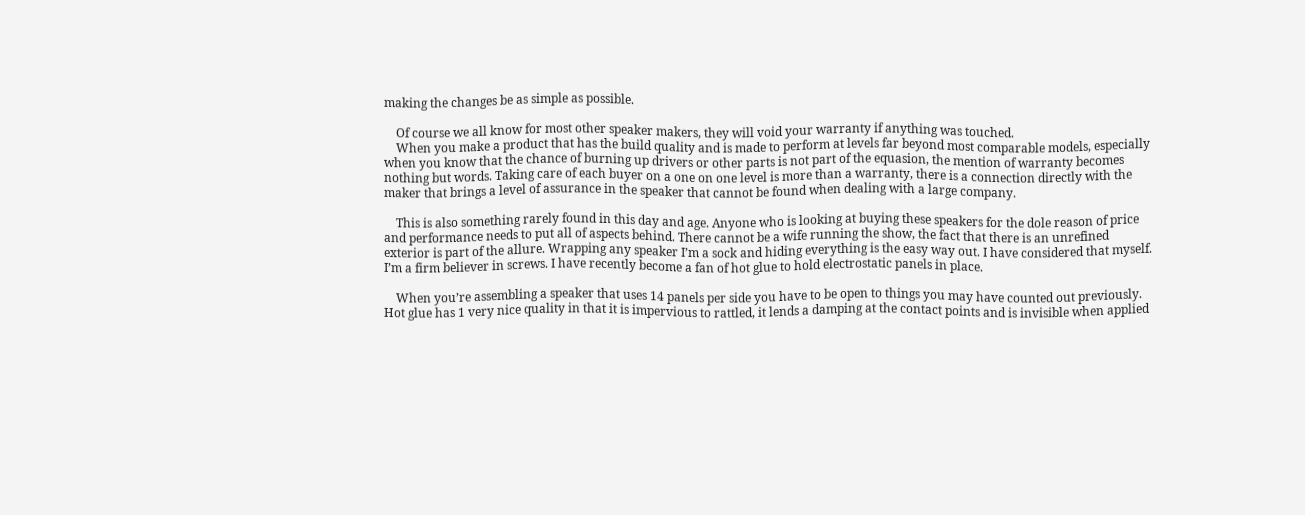making the changes be as simple as possible.

    Of course we all know for most other speaker makers, they will void your warranty if anything was touched.
    When you make a product that has the build quality and is made to perform at levels far beyond most comparable models, especially when you know that the chance of burning up drivers or other parts is not part of the equasion, the mention of warranty becomes nothing but words. Taking care of each buyer on a one on one level is more than a warranty, there is a connection directly with the maker that brings a level of assurance in the speaker that cannot be found when dealing with a large company.

    This is also something rarely found in this day and age. Anyone who is looking at buying these speakers for the dole reason of price and performance needs to put all of aspects behind. There cannot be a wife running the show, the fact that there is an unrefined exterior is part of the allure. Wrapping any speaker I’m a sock and hiding everything is the easy way out. I have considered that myself. I’m a firm believer in screws. I have recently become a fan of hot glue to hold electrostatic panels in place.

    When you’re assembling a speaker that uses 14 panels per side you have to be open to things you may have counted out previously. Hot glue has 1 very nice quality in that it is impervious to rattled, it lends a damping at the contact points and is invisible when applied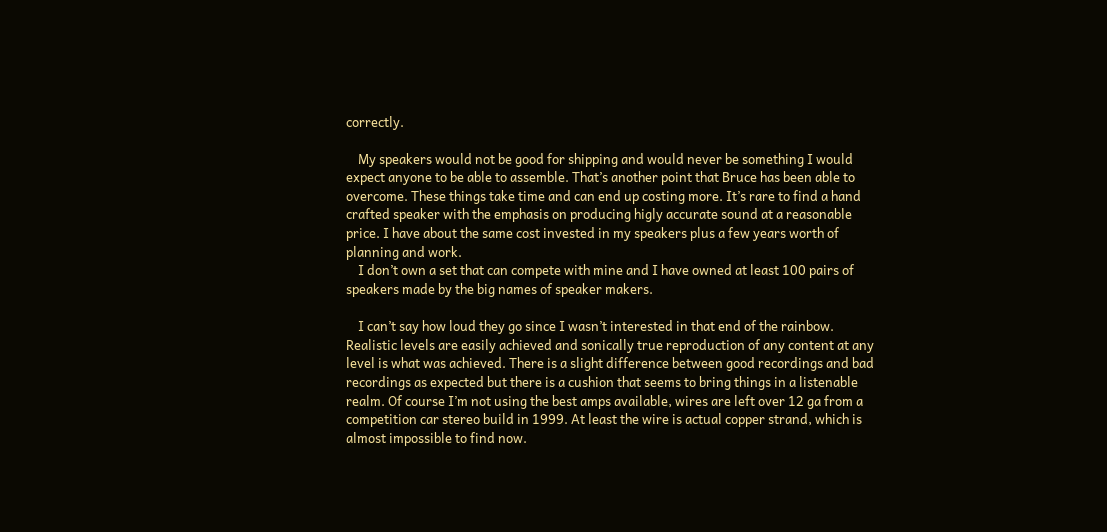correctly.

    My speakers would not be good for shipping and would never be something I would expect anyone to be able to assemble. That’s another point that Bruce has been able to overcome. These things take time and can end up costing more. It’s rare to find a hand crafted speaker with the emphasis on producing higly accurate sound at a reasonable price. I have about the same cost invested in my speakers plus a few years worth of planning and work.
    I don’t own a set that can compete with mine and I have owned at least 100 pairs of speakers made by the big names of speaker makers.

    I can’t say how loud they go since I wasn’t interested in that end of the rainbow. Realistic levels are easily achieved and sonically true reproduction of any content at any level is what was achieved. There is a slight difference between good recordings and bad recordings as expected but there is a cushion that seems to bring things in a listenable realm. Of course I’m not using the best amps available, wires are left over 12 ga from a competition car stereo build in 1999. At least the wire is actual copper strand, which is almost impossible to find now.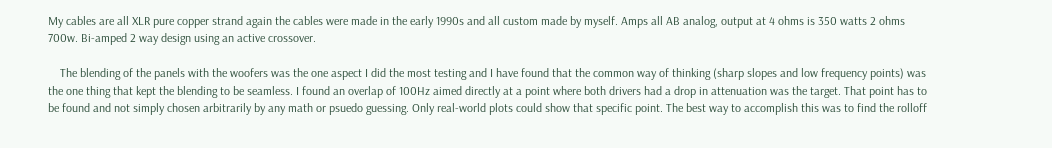My cables are all XLR pure copper strand again the cables were made in the early 1990s and all custom made by myself. Amps all AB analog, output at 4 ohms is 350 watts 2 ohms 700w. Bi-amped 2 way design using an active crossover.

    The blending of the panels with the woofers was the one aspect I did the most testing and I have found that the common way of thinking (sharp slopes and low frequency points) was the one thing that kept the blending to be seamless. I found an overlap of 100Hz aimed directly at a point where both drivers had a drop in attenuation was the target. That point has to be found and not simply chosen arbitrarily by any math or psuedo guessing. Only real-world plots could show that specific point. The best way to accomplish this was to find the rolloff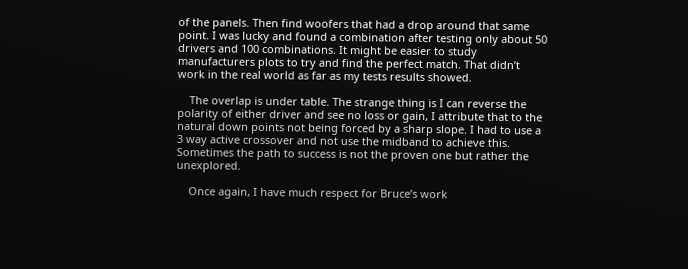of the panels. Then find woofers that had a drop around that same point. I was lucky and found a combination after testing only about 50 drivers and 100 combinations. It might be easier to study manufacturers plots to try and find the perfect match. That didn’t work in the real world as far as my tests results showed.

    The overlap is under table. The strange thing is I can reverse the polarity of either driver and see no loss or gain, I attribute that to the natural down points not being forced by a sharp slope. I had to use a 3 way active crossover and not use the midband to achieve this. Sometimes the path to success is not the proven one but rather the unexplored.

    Once again, I have much respect for Bruce’s work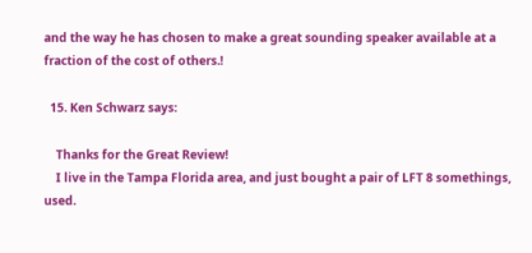and the way he has chosen to make a great sounding speaker available at a fraction of the cost of others.!

  15. Ken Schwarz says:

    Thanks for the Great Review!
    I live in the Tampa Florida area, and just bought a pair of LFT 8 somethings, used.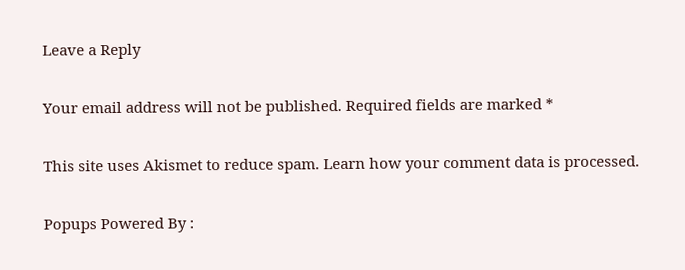Leave a Reply

Your email address will not be published. Required fields are marked *

This site uses Akismet to reduce spam. Learn how your comment data is processed.

Popups Powered By :